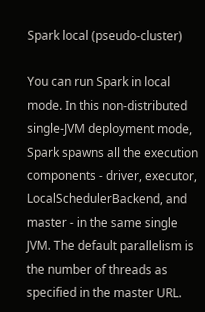Spark local (pseudo-cluster)

You can run Spark in local mode. In this non-distributed single-JVM deployment mode, Spark spawns all the execution components - driver, executor, LocalSchedulerBackend, and master - in the same single JVM. The default parallelism is the number of threads as specified in the master URL.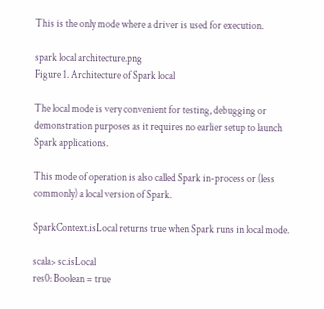This is the only mode where a driver is used for execution.

spark local architecture.png
Figure 1. Architecture of Spark local

The local mode is very convenient for testing, debugging or demonstration purposes as it requires no earlier setup to launch Spark applications.

This mode of operation is also called Spark in-process or (less commonly) a local version of Spark.

SparkContext.isLocal returns true when Spark runs in local mode.

scala> sc.isLocal
res0: Boolean = true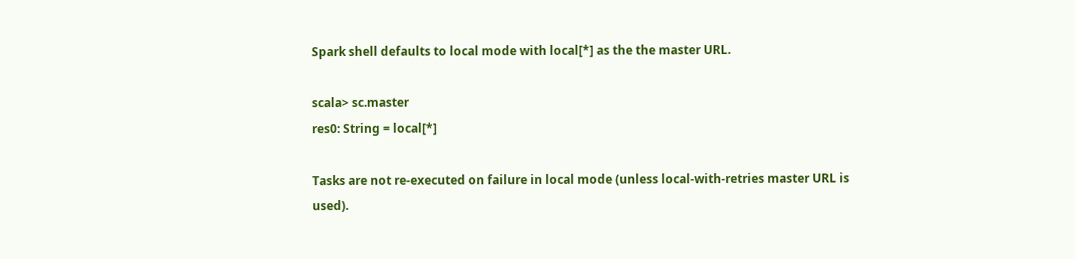Spark shell defaults to local mode with local[*] as the the master URL.

scala> sc.master
res0: String = local[*]

Tasks are not re-executed on failure in local mode (unless local-with-retries master URL is used).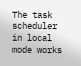The task scheduler in local mode works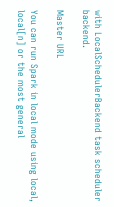with LocalSchedulerBackend task scheduler backend.

Master URL

You can run Spark in local mode using local, local[n] or the most general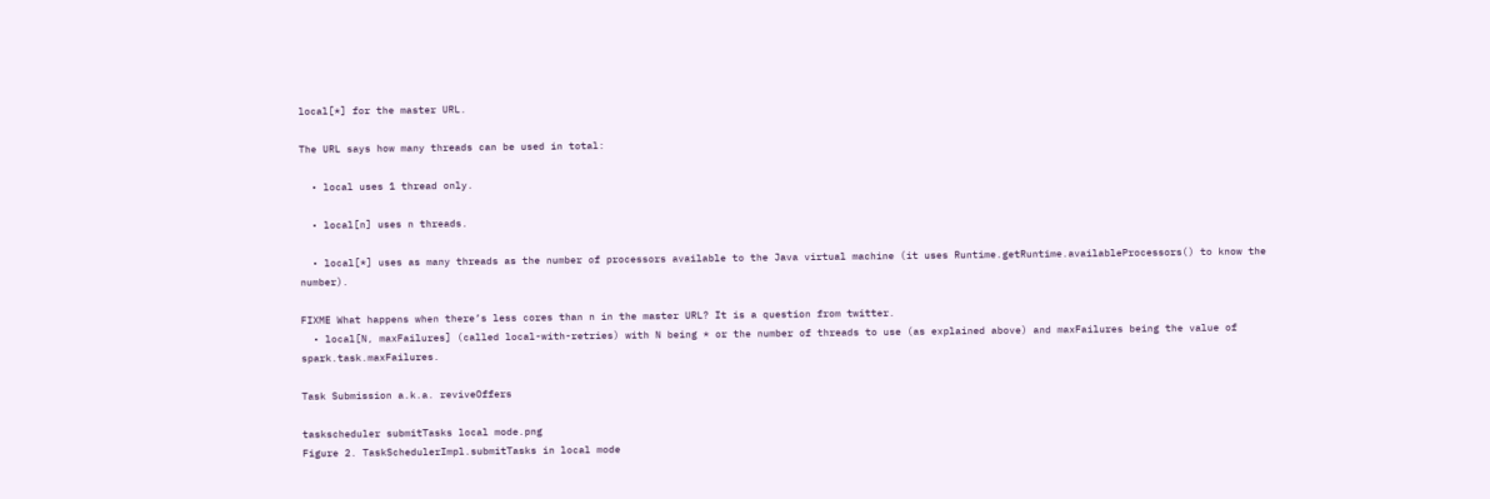local[*] for the master URL.

The URL says how many threads can be used in total:

  • local uses 1 thread only.

  • local[n] uses n threads.

  • local[*] uses as many threads as the number of processors available to the Java virtual machine (it uses Runtime.getRuntime.availableProcessors() to know the number).

FIXME What happens when there’s less cores than n in the master URL? It is a question from twitter.
  • local[N, maxFailures] (called local-with-retries) with N being * or the number of threads to use (as explained above) and maxFailures being the value of spark.task.maxFailures.

Task Submission a.k.a. reviveOffers

taskscheduler submitTasks local mode.png
Figure 2. TaskSchedulerImpl.submitTasks in local mode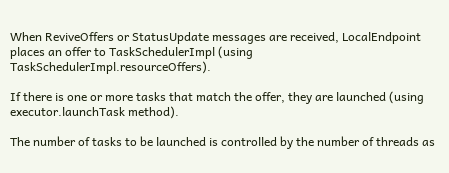When ReviveOffers or StatusUpdate messages are received, LocalEndpoint places an offer to TaskSchedulerImpl (using TaskSchedulerImpl.resourceOffers).

If there is one or more tasks that match the offer, they are launched (using executor.launchTask method).

The number of tasks to be launched is controlled by the number of threads as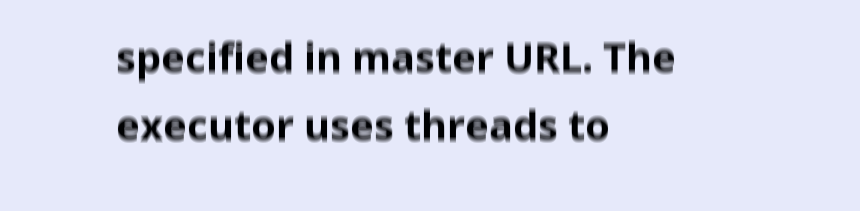specified in master URL. The executor uses threads to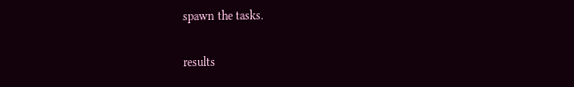spawn the tasks.

results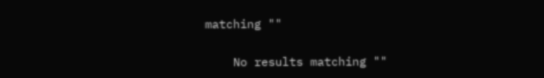matching ""

    No results matching ""